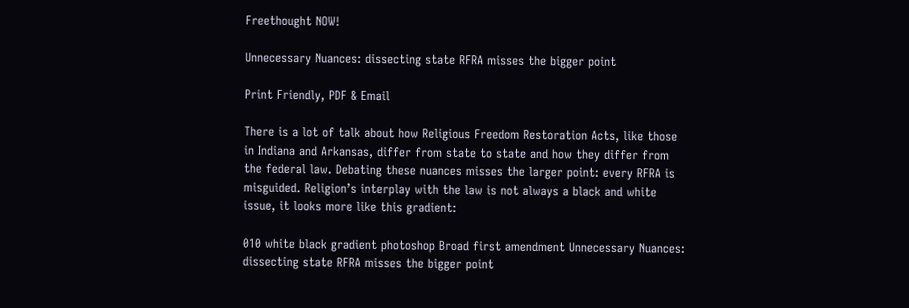Freethought NOW!

Unnecessary Nuances: dissecting state RFRA misses the bigger point

Print Friendly, PDF & Email

There is a lot of talk about how Religious Freedom Restoration Acts, like those in Indiana and Arkansas, differ from state to state and how they differ from the federal law. Debating these nuances misses the larger point: every RFRA is misguided. Religion’s interplay with the law is not always a black and white issue, it looks more like this gradient:

010 white black gradient photoshop Broad first amendment Unnecessary Nuances: dissecting state RFRA misses the bigger point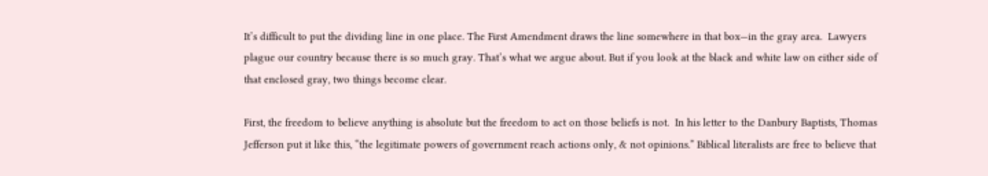It’s difficult to put the dividing line in one place. The First Amendment draws the line somewhere in that box—in the gray area.  Lawyers plague our country because there is so much gray. That’s what we argue about. But if you look at the black and white law on either side of that enclosed gray, two things become clear.

First, the freedom to believe anything is absolute but the freedom to act on those beliefs is not.  In his letter to the Danbury Baptists, Thomas Jefferson put it like this, “the legitimate powers of government reach actions only, & not opinions.” Biblical literalists are free to believe that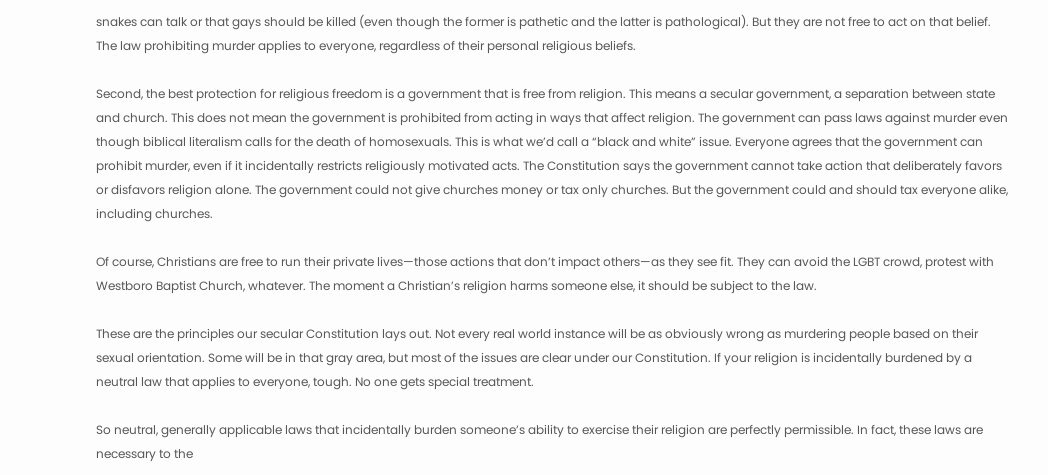snakes can talk or that gays should be killed (even though the former is pathetic and the latter is pathological). But they are not free to act on that belief. The law prohibiting murder applies to everyone, regardless of their personal religious beliefs.

Second, the best protection for religious freedom is a government that is free from religion. This means a secular government, a separation between state and church. This does not mean the government is prohibited from acting in ways that affect religion. The government can pass laws against murder even though biblical literalism calls for the death of homosexuals. This is what we’d call a “black and white” issue. Everyone agrees that the government can prohibit murder, even if it incidentally restricts religiously motivated acts. The Constitution says the government cannot take action that deliberately favors or disfavors religion alone. The government could not give churches money or tax only churches. But the government could and should tax everyone alike, including churches.

Of course, Christians are free to run their private lives—those actions that don’t impact others—as they see fit. They can avoid the LGBT crowd, protest with Westboro Baptist Church, whatever. The moment a Christian’s religion harms someone else, it should be subject to the law.

These are the principles our secular Constitution lays out. Not every real world instance will be as obviously wrong as murdering people based on their sexual orientation. Some will be in that gray area, but most of the issues are clear under our Constitution. If your religion is incidentally burdened by a neutral law that applies to everyone, tough. No one gets special treatment.

So neutral, generally applicable laws that incidentally burden someone’s ability to exercise their religion are perfectly permissible. In fact, these laws are necessary to the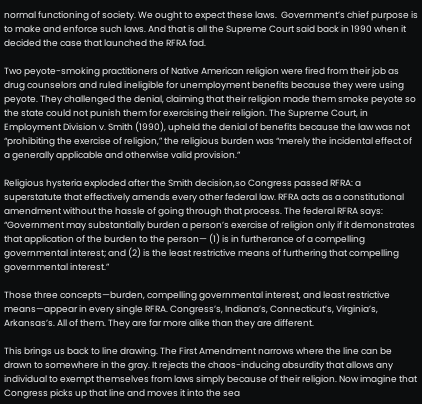normal functioning of society. We ought to expect these laws.  Government’s chief purpose is to make and enforce such laws. And that is all the Supreme Court said back in 1990 when it decided the case that launched the RFRA fad.

Two peyote-smoking practitioners of Native American religion were fired from their job as drug counselors and ruled ineligible for unemployment benefits because they were using peyote. They challenged the denial, claiming that their religion made them smoke peyote so the state could not punish them for exercising their religion. The Supreme Court, in Employment Division v. Smith (1990), upheld the denial of benefits because the law was not “prohibiting the exercise of religion,” the religious burden was “merely the incidental effect of a generally applicable and otherwise valid provision.”

Religious hysteria exploded after the Smith decision,so Congress passed RFRA: a superstatute that effectively amends every other federal law. RFRA acts as a constitutional amendment without the hassle of going through that process. The federal RFRA says: “Government may substantially burden a person’s exercise of religion only if it demonstrates that application of the burden to the person— (1) is in furtherance of a compelling governmental interest; and (2) is the least restrictive means of furthering that compelling governmental interest.”

Those three concepts—burden, compelling governmental interest, and least restrictive means—appear in every single RFRA. Congress’s, Indiana’s, Connecticut’s, Virginia’s, Arkansas’s. All of them. They are far more alike than they are different.

This brings us back to line drawing. The First Amendment narrows where the line can be drawn to somewhere in the gray. It rejects the chaos-inducing absurdity that allows any individual to exempt themselves from laws simply because of their religion. Now imagine that Congress picks up that line and moves it into the sea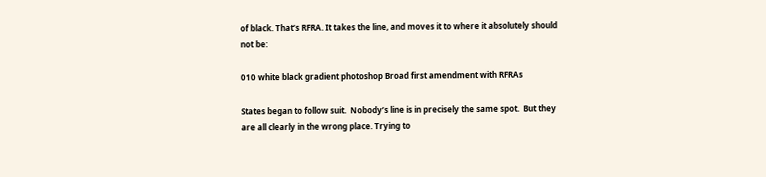of black. That’s RFRA. It takes the line, and moves it to where it absolutely should not be:

010 white black gradient photoshop Broad first amendment with RFRAs

States began to follow suit.  Nobody’s line is in precisely the same spot.  But they are all clearly in the wrong place. Trying to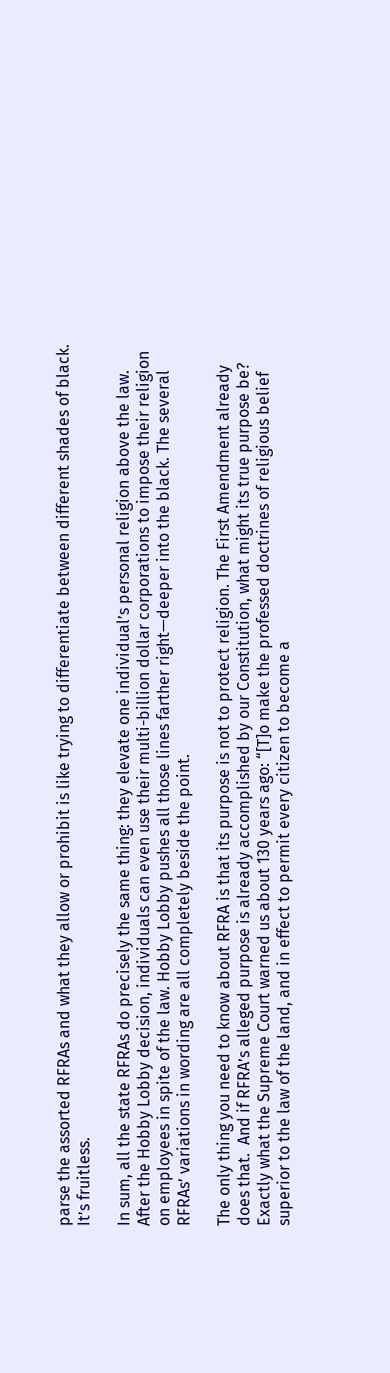parse the assorted RFRAs and what they allow or prohibit is like trying to differentiate between different shades of black. It’s fruitless.

In sum, all the state RFRAs do precisely the same thing: they elevate one individual’s personal religion above the law. After the Hobby Lobby decision, individuals can even use their multi-billion dollar corporations to impose their religion on employees in spite of the law. Hobby Lobby pushes all those lines farther right—deeper into the black. The several RFRAs’ variations in wording are all completely beside the point.

The only thing you need to know about RFRA is that its purpose is not to protect religion. The First Amendment already does that.  And if RFRA’s alleged purpose is already accomplished by our Constitution, what might its true purpose be? Exactly what the Supreme Court warned us about 130 years ago: “[T]o make the professed doctrines of religious belief superior to the law of the land, and in effect to permit every citizen to become a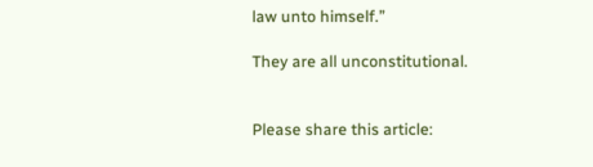law unto himself.”

They are all unconstitutional.


Please share this article: